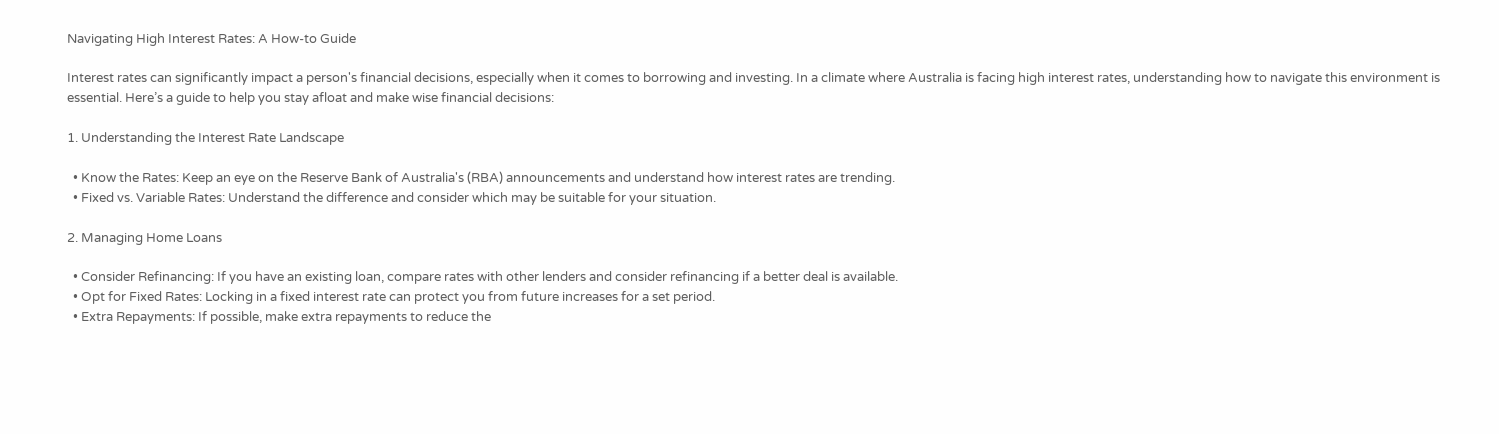Navigating High Interest Rates: A How-to Guide

Interest rates can significantly impact a person's financial decisions, especially when it comes to borrowing and investing. In a climate where Australia is facing high interest rates, understanding how to navigate this environment is essential. Here’s a guide to help you stay afloat and make wise financial decisions:

1. Understanding the Interest Rate Landscape

  • Know the Rates: Keep an eye on the Reserve Bank of Australia's (RBA) announcements and understand how interest rates are trending.
  • Fixed vs. Variable Rates: Understand the difference and consider which may be suitable for your situation.

2. Managing Home Loans

  • Consider Refinancing: If you have an existing loan, compare rates with other lenders and consider refinancing if a better deal is available.
  • Opt for Fixed Rates: Locking in a fixed interest rate can protect you from future increases for a set period.
  • Extra Repayments: If possible, make extra repayments to reduce the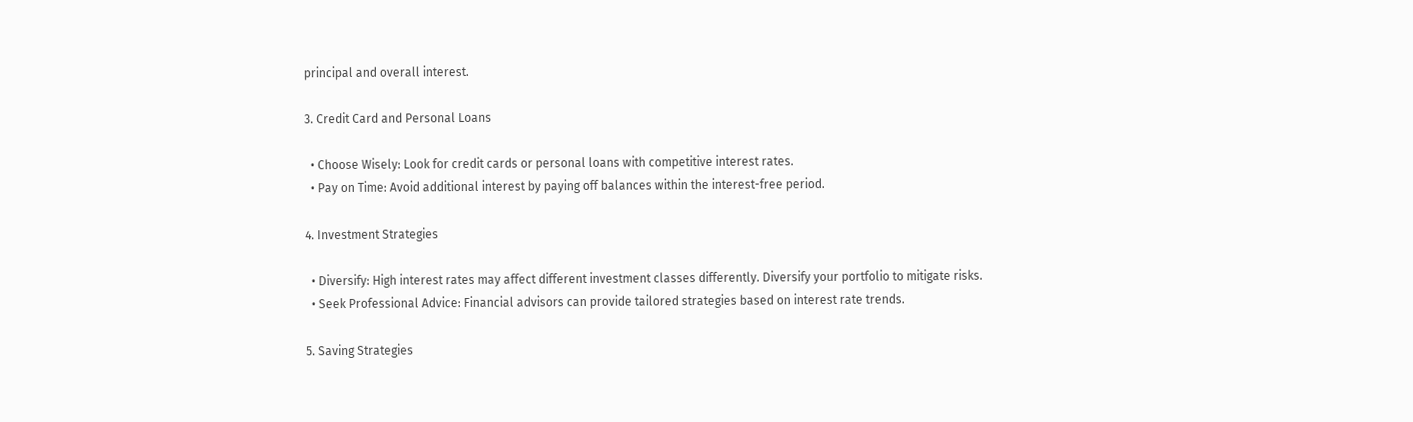principal and overall interest.

3. Credit Card and Personal Loans

  • Choose Wisely: Look for credit cards or personal loans with competitive interest rates.
  • Pay on Time: Avoid additional interest by paying off balances within the interest-free period.

4. Investment Strategies

  • Diversify: High interest rates may affect different investment classes differently. Diversify your portfolio to mitigate risks.
  • Seek Professional Advice: Financial advisors can provide tailored strategies based on interest rate trends.

5. Saving Strategies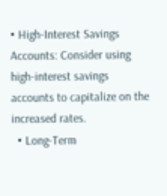• High-Interest Savings Accounts: Consider using high-interest savings accounts to capitalize on the increased rates.
  • Long-Term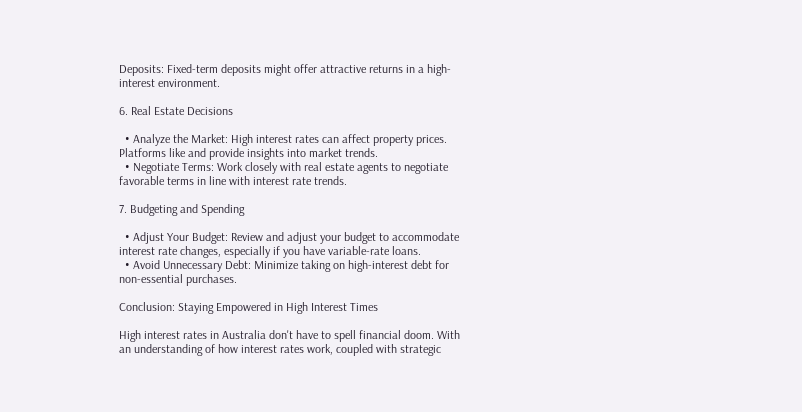Deposits: Fixed-term deposits might offer attractive returns in a high-interest environment.

6. Real Estate Decisions

  • Analyze the Market: High interest rates can affect property prices. Platforms like and provide insights into market trends.
  • Negotiate Terms: Work closely with real estate agents to negotiate favorable terms in line with interest rate trends.

7. Budgeting and Spending

  • Adjust Your Budget: Review and adjust your budget to accommodate interest rate changes, especially if you have variable-rate loans.
  • Avoid Unnecessary Debt: Minimize taking on high-interest debt for non-essential purchases.

Conclusion: Staying Empowered in High Interest Times

High interest rates in Australia don't have to spell financial doom. With an understanding of how interest rates work, coupled with strategic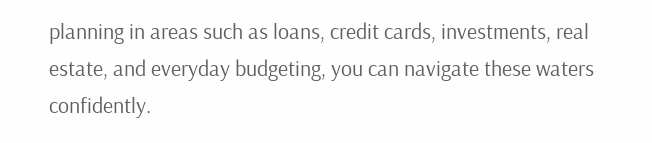planning in areas such as loans, credit cards, investments, real estate, and everyday budgeting, you can navigate these waters confidently.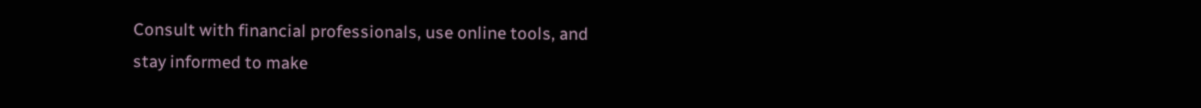Consult with financial professionals, use online tools, and stay informed to make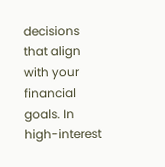decisions that align with your financial goals. In high-interest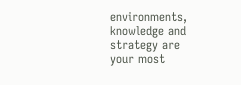environments, knowledge and strategy are your most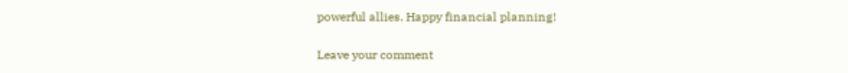powerful allies. Happy financial planning!

Leave your comment